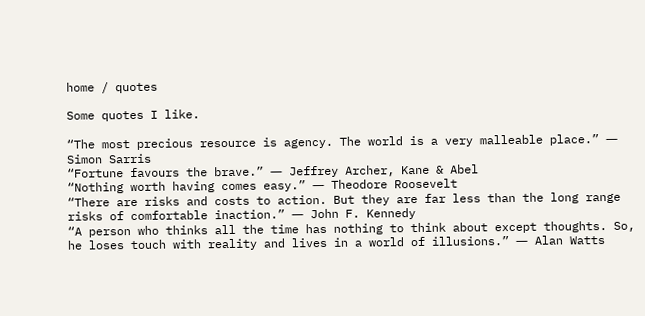home / quotes

Some quotes I like.

“The most precious resource is agency. The world is a very malleable place.” ― Simon Sarris
“Fortune favours the brave.” ― Jeffrey Archer, Kane & Abel
“Nothing worth having comes easy.” ― Theodore Roosevelt
“There are risks and costs to action. But they are far less than the long range risks of comfortable inaction.” ― John F. Kennedy
“A person who thinks all the time has nothing to think about except thoughts. So, he loses touch with reality and lives in a world of illusions.” ― Alan Watts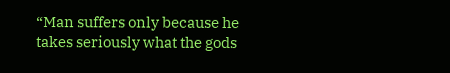“Man suffers only because he takes seriously what the gods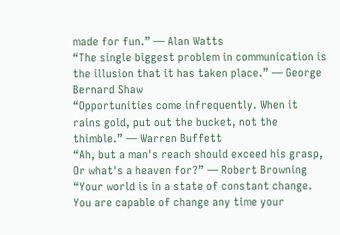made for fun.” ― Alan Watts
“The single biggest problem in communication is the illusion that it has taken place.” ― George Bernard Shaw
“Opportunities come infrequently. When it rains gold, put out the bucket, not the thimble.” ― Warren Buffett
“Ah, but a man's reach should exceed his grasp, Or what's a heaven for?” ― Robert Browning
“Your world is in a state of constant change. You are capable of change any time your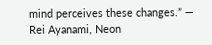mind perceives these changes.” ― Rei Ayanami, Neon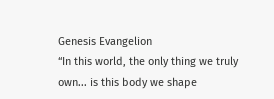Genesis Evangelion
“In this world, the only thing we truly own... is this body we shape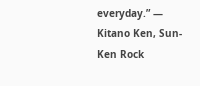everyday.” ― Kitano Ken, Sun-Ken Rock